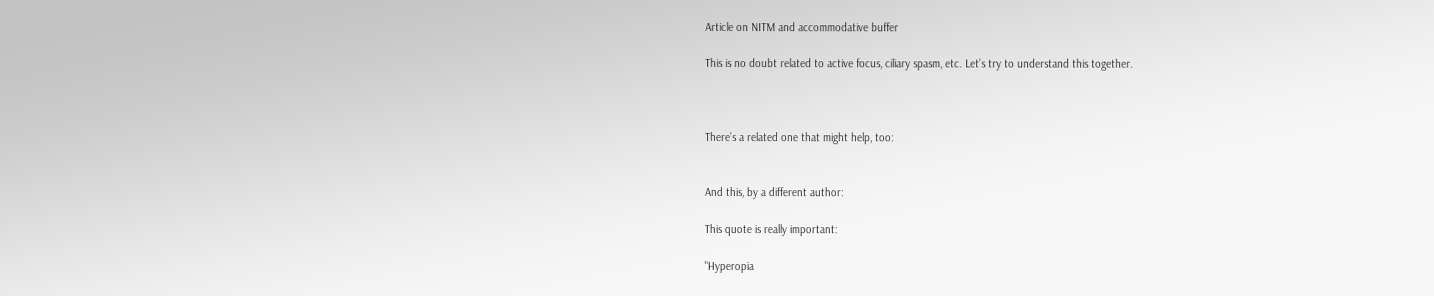Article on NITM and accommodative buffer

This is no doubt related to active focus, ciliary spasm, etc. Let’s try to understand this together.



There’s a related one that might help, too:


And this, by a different author:

This quote is really important:

"Hyperopia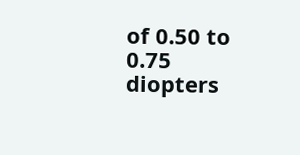of 0.50 to 0.75 diopters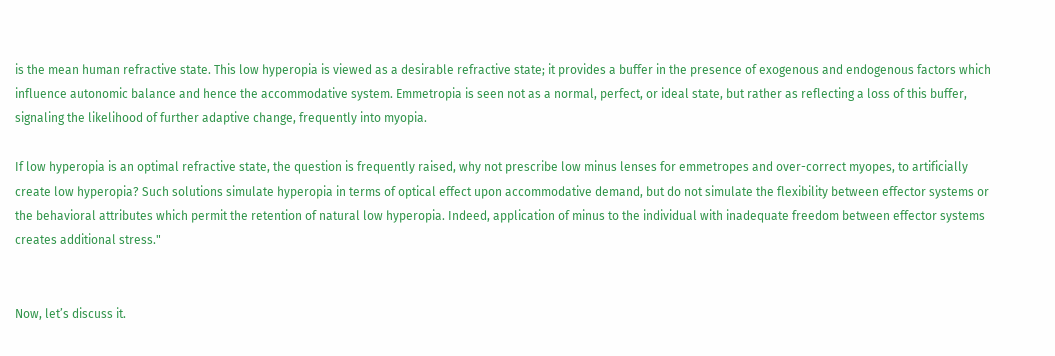is the mean human refractive state. This low hyperopia is viewed as a desirable refractive state; it provides a buffer in the presence of exogenous and endogenous factors which influence autonomic balance and hence the accommodative system. Emmetropia is seen not as a normal, perfect, or ideal state, but rather as reflecting a loss of this buffer, signaling the likelihood of further adaptive change, frequently into myopia.

If low hyperopia is an optimal refractive state, the question is frequently raised, why not prescribe low minus lenses for emmetropes and over-correct myopes, to artificially create low hyperopia? Such solutions simulate hyperopia in terms of optical effect upon accommodative demand, but do not simulate the flexibility between effector systems or the behavioral attributes which permit the retention of natural low hyperopia. Indeed, application of minus to the individual with inadequate freedom between effector systems creates additional stress."


Now, let’s discuss it.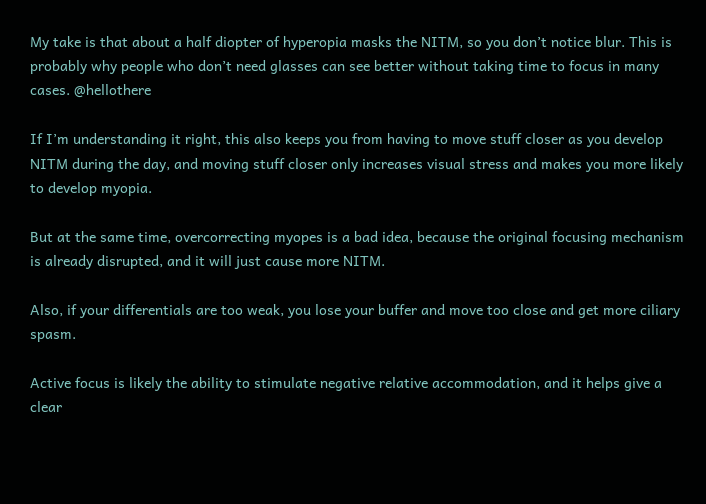My take is that about a half diopter of hyperopia masks the NITM, so you don’t notice blur. This is probably why people who don’t need glasses can see better without taking time to focus in many cases. @hellothere

If I’m understanding it right, this also keeps you from having to move stuff closer as you develop NITM during the day, and moving stuff closer only increases visual stress and makes you more likely to develop myopia.

But at the same time, overcorrecting myopes is a bad idea, because the original focusing mechanism is already disrupted, and it will just cause more NITM.

Also, if your differentials are too weak, you lose your buffer and move too close and get more ciliary spasm.

Active focus is likely the ability to stimulate negative relative accommodation, and it helps give a clear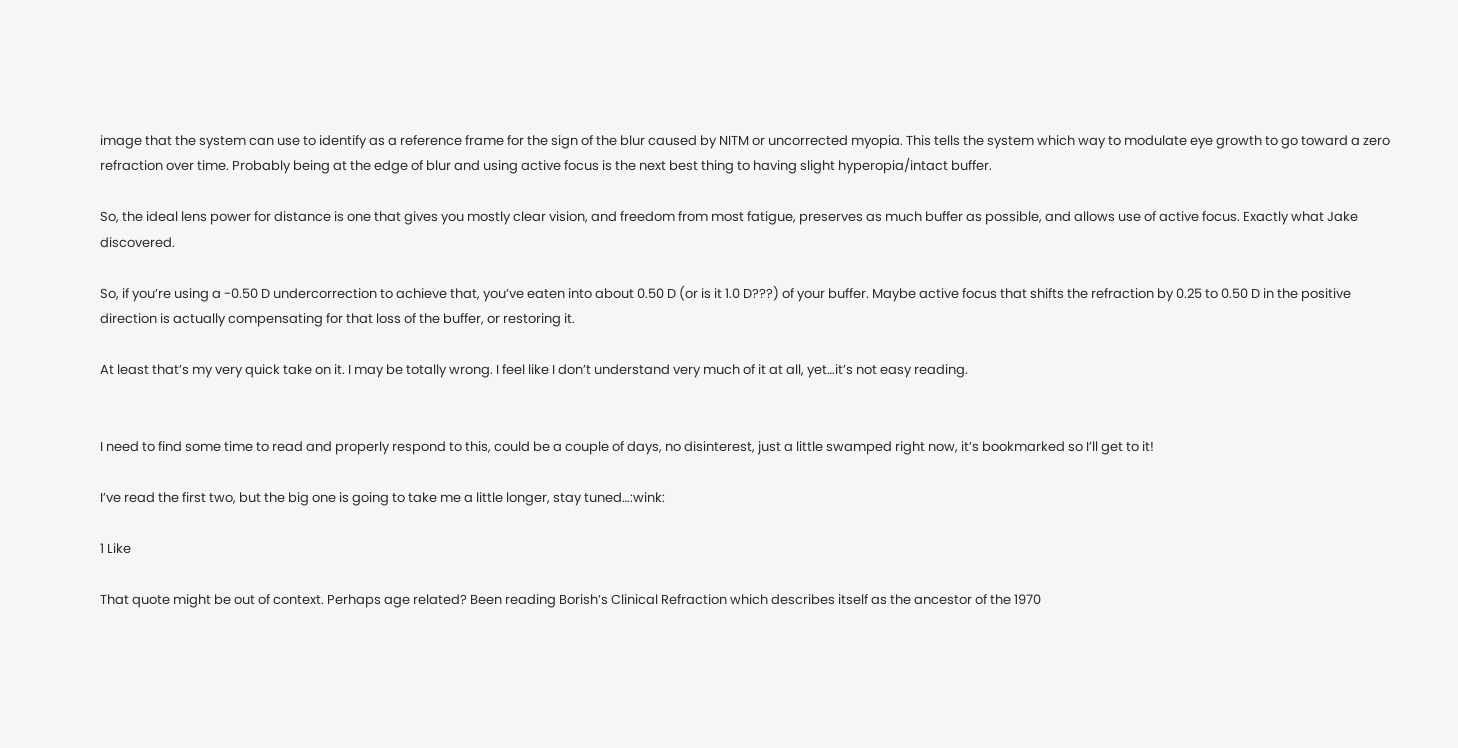image that the system can use to identify as a reference frame for the sign of the blur caused by NITM or uncorrected myopia. This tells the system which way to modulate eye growth to go toward a zero refraction over time. Probably being at the edge of blur and using active focus is the next best thing to having slight hyperopia/intact buffer.

So, the ideal lens power for distance is one that gives you mostly clear vision, and freedom from most fatigue, preserves as much buffer as possible, and allows use of active focus. Exactly what Jake discovered.

So, if you’re using a -0.50 D undercorrection to achieve that, you’ve eaten into about 0.50 D (or is it 1.0 D???) of your buffer. Maybe active focus that shifts the refraction by 0.25 to 0.50 D in the positive direction is actually compensating for that loss of the buffer, or restoring it.

At least that’s my very quick take on it. I may be totally wrong. I feel like I don’t understand very much of it at all, yet…it’s not easy reading.


I need to find some time to read and properly respond to this, could be a couple of days, no disinterest, just a little swamped right now, it’s bookmarked so I’ll get to it!

I’ve read the first two, but the big one is going to take me a little longer, stay tuned…:wink:

1 Like

That quote might be out of context. Perhaps age related? Been reading Borish’s Clinical Refraction which describes itself as the ancestor of the 1970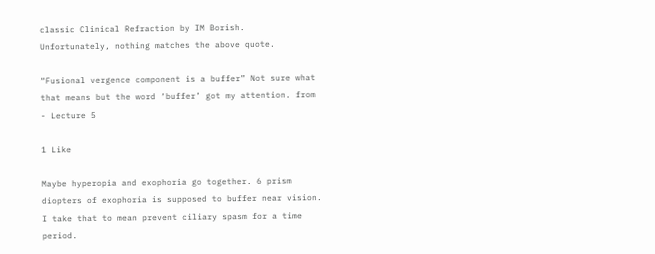classic Clinical Refraction by IM Borish.
Unfortunately, nothing matches the above quote.

“Fusional vergence component is a buffer” Not sure what that means but the word ‘buffer’ got my attention. from - Lecture 5

1 Like

Maybe hyperopia and exophoria go together. 6 prism diopters of exophoria is supposed to buffer near vision. I take that to mean prevent ciliary spasm for a time period.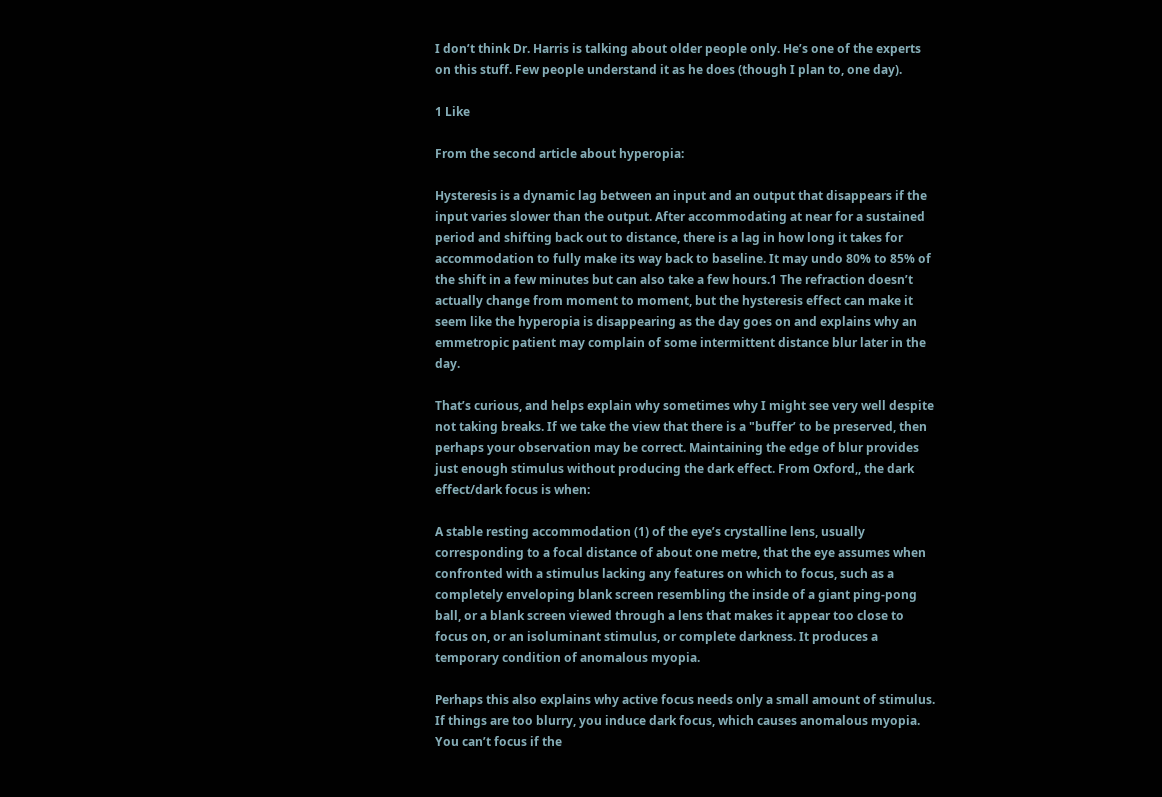I don’t think Dr. Harris is talking about older people only. He’s one of the experts on this stuff. Few people understand it as he does (though I plan to, one day).

1 Like

From the second article about hyperopia:

Hysteresis is a dynamic lag between an input and an output that disappears if the input varies slower than the output. After accommodating at near for a sustained period and shifting back out to distance, there is a lag in how long it takes for accommodation to fully make its way back to baseline. It may undo 80% to 85% of the shift in a few minutes but can also take a few hours.1 The refraction doesn’t actually change from moment to moment, but the hysteresis effect can make it seem like the hyperopia is disappearing as the day goes on and explains why an emmetropic patient may complain of some intermittent distance blur later in the day.

That’s curious, and helps explain why sometimes why I might see very well despite not taking breaks. If we take the view that there is a "buffer’ to be preserved, then perhaps your observation may be correct. Maintaining the edge of blur provides just enough stimulus without producing the dark effect. From Oxford,, the dark effect/dark focus is when:

A stable resting accommodation (1) of the eye’s crystalline lens, usually corresponding to a focal distance of about one metre, that the eye assumes when confronted with a stimulus lacking any features on which to focus, such as a completely enveloping blank screen resembling the inside of a giant ping-pong ball, or a blank screen viewed through a lens that makes it appear too close to focus on, or an isoluminant stimulus, or complete darkness. It produces a temporary condition of anomalous myopia.

Perhaps this also explains why active focus needs only a small amount of stimulus. If things are too blurry, you induce dark focus, which causes anomalous myopia. You can’t focus if the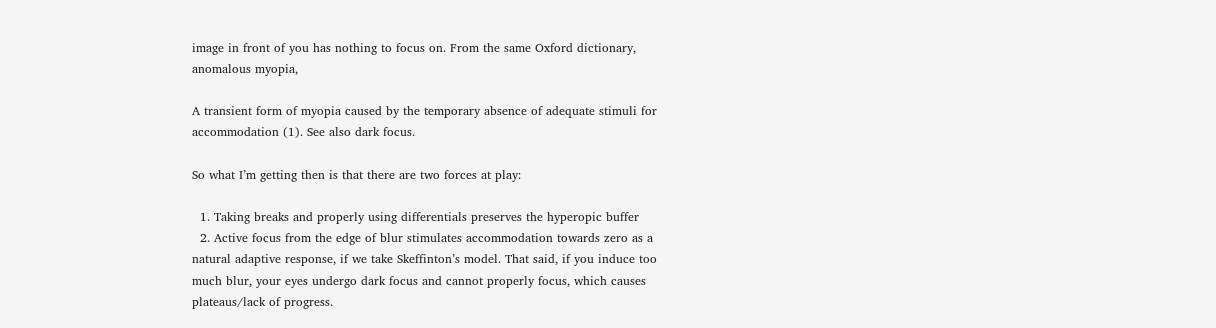image in front of you has nothing to focus on. From the same Oxford dictionary, anomalous myopia,

A transient form of myopia caused by the temporary absence of adequate stimuli for accommodation (1). See also dark focus.

So what I’m getting then is that there are two forces at play:

  1. Taking breaks and properly using differentials preserves the hyperopic buffer
  2. Active focus from the edge of blur stimulates accommodation towards zero as a natural adaptive response, if we take Skeffinton’s model. That said, if you induce too much blur, your eyes undergo dark focus and cannot properly focus, which causes plateaus/lack of progress.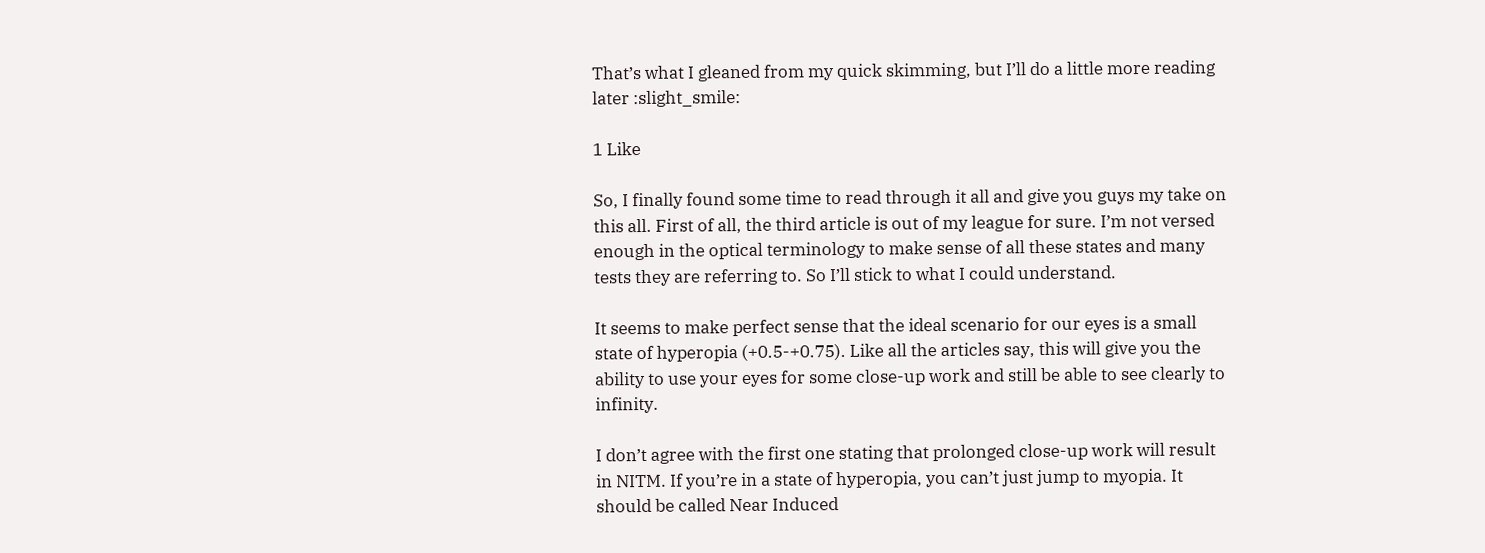That’s what I gleaned from my quick skimming, but I’ll do a little more reading later :slight_smile:

1 Like

So, I finally found some time to read through it all and give you guys my take on this all. First of all, the third article is out of my league for sure. I’m not versed enough in the optical terminology to make sense of all these states and many tests they are referring to. So I’ll stick to what I could understand.

It seems to make perfect sense that the ideal scenario for our eyes is a small state of hyperopia (+0.5-+0.75). Like all the articles say, this will give you the ability to use your eyes for some close-up work and still be able to see clearly to infinity.

I don’t agree with the first one stating that prolonged close-up work will result in NITM. If you’re in a state of hyperopia, you can’t just jump to myopia. It should be called Near Induced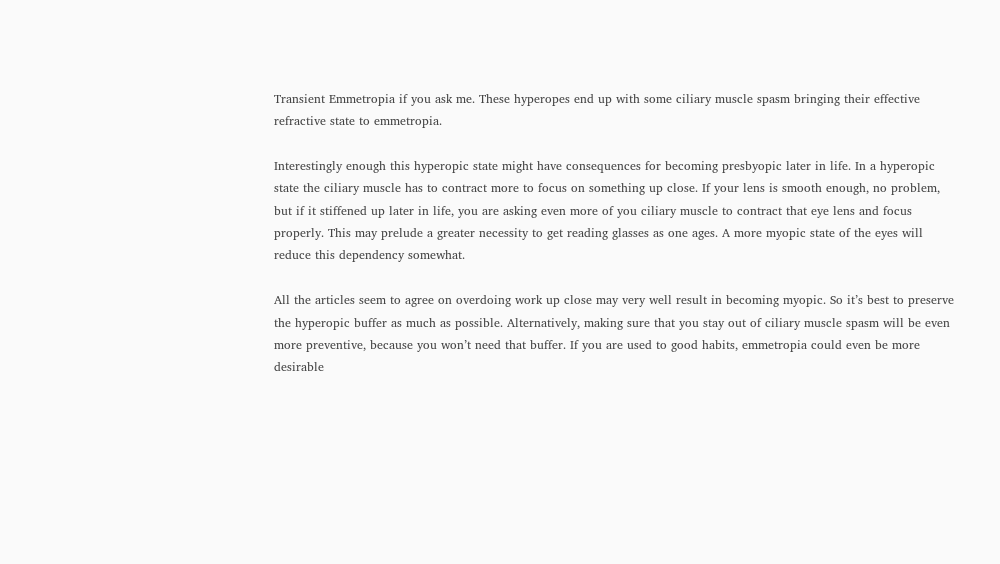Transient Emmetropia if you ask me. These hyperopes end up with some ciliary muscle spasm bringing their effective refractive state to emmetropia.

Interestingly enough this hyperopic state might have consequences for becoming presbyopic later in life. In a hyperopic state the ciliary muscle has to contract more to focus on something up close. If your lens is smooth enough, no problem, but if it stiffened up later in life, you are asking even more of you ciliary muscle to contract that eye lens and focus properly. This may prelude a greater necessity to get reading glasses as one ages. A more myopic state of the eyes will reduce this dependency somewhat.

All the articles seem to agree on overdoing work up close may very well result in becoming myopic. So it’s best to preserve the hyperopic buffer as much as possible. Alternatively, making sure that you stay out of ciliary muscle spasm will be even more preventive, because you won’t need that buffer. If you are used to good habits, emmetropia could even be more desirable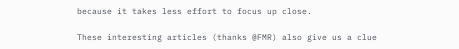because it takes less effort to focus up close.

These interesting articles (thanks @FMR) also give us a clue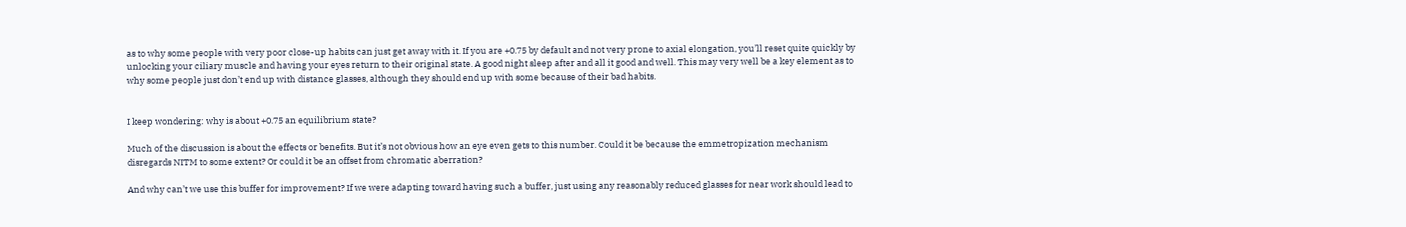as to why some people with very poor close-up habits can just get away with it. If you are +0.75 by default and not very prone to axial elongation, you’ll reset quite quickly by unlocking your ciliary muscle and having your eyes return to their original state. A good night sleep after and all it good and well. This may very well be a key element as to why some people just don’t end up with distance glasses, although they should end up with some because of their bad habits.


I keep wondering: why is about +0.75 an equilibrium state?

Much of the discussion is about the effects or benefits. But it’s not obvious how an eye even gets to this number. Could it be because the emmetropization mechanism disregards NITM to some extent? Or could it be an offset from chromatic aberration?

And why can’t we use this buffer for improvement? If we were adapting toward having such a buffer, just using any reasonably reduced glasses for near work should lead to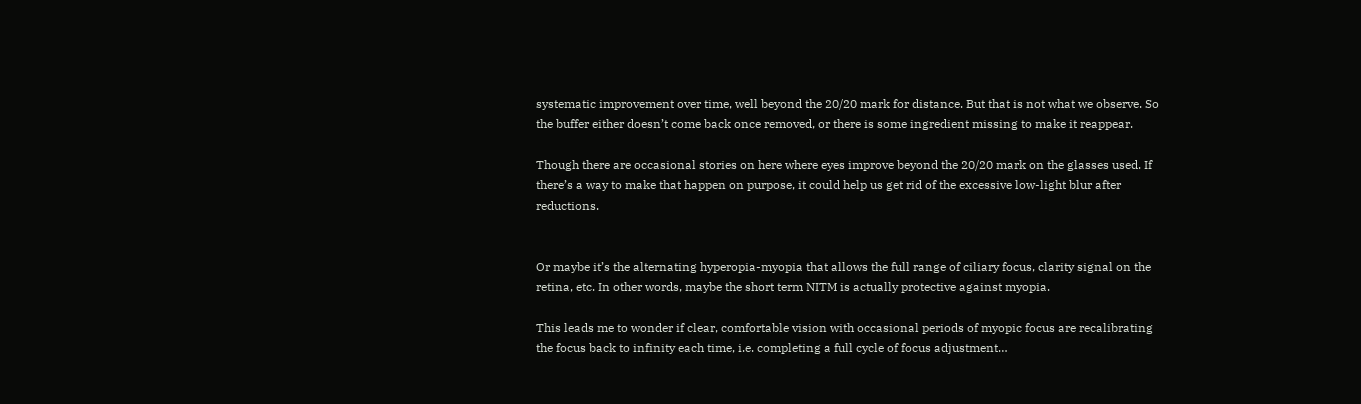systematic improvement over time, well beyond the 20/20 mark for distance. But that is not what we observe. So the buffer either doesn’t come back once removed, or there is some ingredient missing to make it reappear.

Though there are occasional stories on here where eyes improve beyond the 20/20 mark on the glasses used. If there’s a way to make that happen on purpose, it could help us get rid of the excessive low-light blur after reductions.


Or maybe it’s the alternating hyperopia-myopia that allows the full range of ciliary focus, clarity signal on the retina, etc. In other words, maybe the short term NITM is actually protective against myopia.

This leads me to wonder if clear, comfortable vision with occasional periods of myopic focus are recalibrating the focus back to infinity each time, i.e. completing a full cycle of focus adjustment…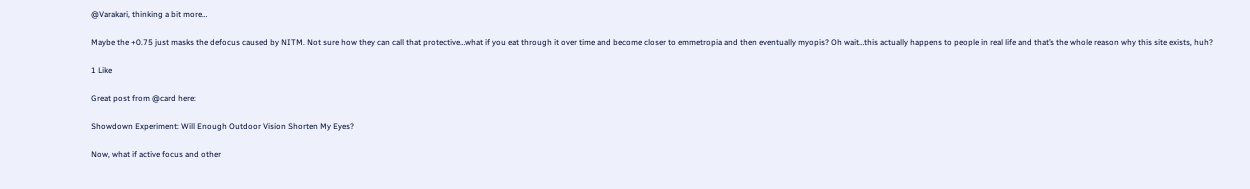@Varakari, thinking a bit more…

Maybe the +0.75 just masks the defocus caused by NITM. Not sure how they can call that protective…what if you eat through it over time and become closer to emmetropia and then eventually myopis? Oh wait…this actually happens to people in real life and that’s the whole reason why this site exists, huh?

1 Like

Great post from @card here:

Showdown Experiment: Will Enough Outdoor Vision Shorten My Eyes?

Now, what if active focus and other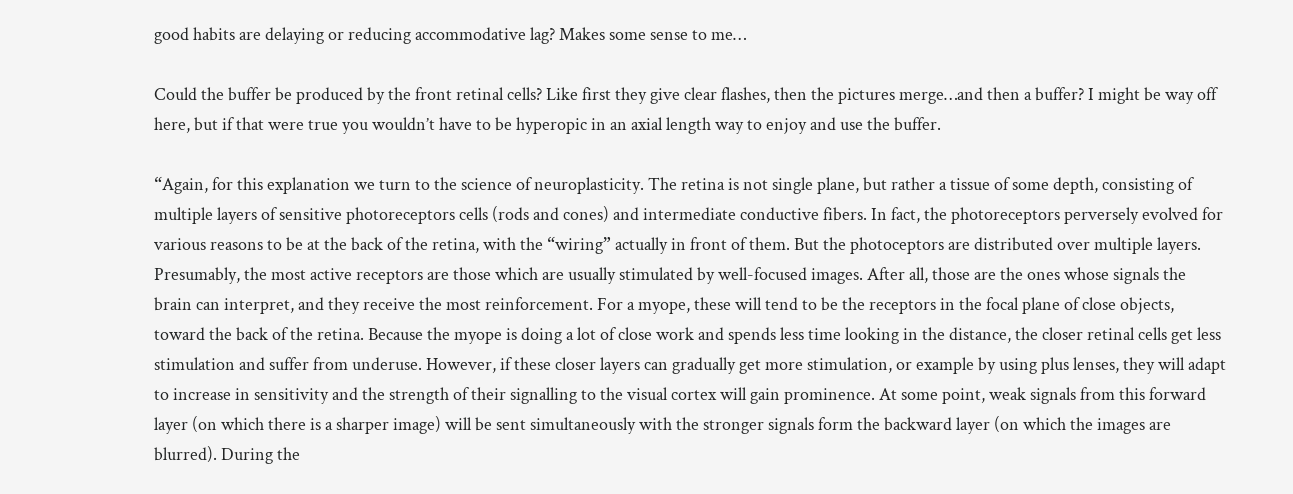good habits are delaying or reducing accommodative lag? Makes some sense to me…

Could the buffer be produced by the front retinal cells? Like first they give clear flashes, then the pictures merge…and then a buffer? I might be way off here, but if that were true you wouldn’t have to be hyperopic in an axial length way to enjoy and use the buffer.

“Again, for this explanation we turn to the science of neuroplasticity. The retina is not single plane, but rather a tissue of some depth, consisting of multiple layers of sensitive photoreceptors cells (rods and cones) and intermediate conductive fibers. In fact, the photoreceptors perversely evolved for various reasons to be at the back of the retina, with the “wiring” actually in front of them. But the photoceptors are distributed over multiple layers. Presumably, the most active receptors are those which are usually stimulated by well-focused images. After all, those are the ones whose signals the brain can interpret, and they receive the most reinforcement. For a myope, these will tend to be the receptors in the focal plane of close objects, toward the back of the retina. Because the myope is doing a lot of close work and spends less time looking in the distance, the closer retinal cells get less stimulation and suffer from underuse. However, if these closer layers can gradually get more stimulation, or example by using plus lenses, they will adapt to increase in sensitivity and the strength of their signalling to the visual cortex will gain prominence. At some point, weak signals from this forward layer (on which there is a sharper image) will be sent simultaneously with the stronger signals form the backward layer (on which the images are blurred). During the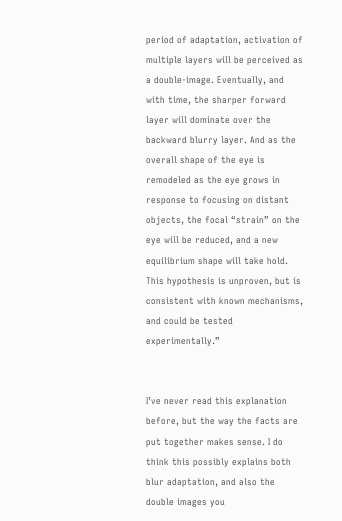period of adaptation, activation of multiple layers will be perceived as a double-image. Eventually, and with time, the sharper forward layer will dominate over the backward blurry layer. And as the overall shape of the eye is remodeled as the eye grows in response to focusing on distant objects, the focal “strain” on the eye will be reduced, and a new equilibrium shape will take hold. This hypothesis is unproven, but is consistent with known mechanisms, and could be tested experimentally.”


I’ve never read this explanation before, but the way the facts are put together makes sense. I do think this possibly explains both blur adaptation, and also the double images you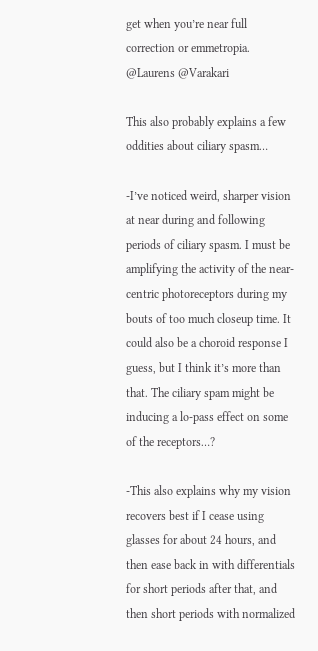get when you’re near full correction or emmetropia. @Laurens @Varakari

This also probably explains a few oddities about ciliary spasm…

-I’ve noticed weird, sharper vision at near during and following periods of ciliary spasm. I must be amplifying the activity of the near-centric photoreceptors during my bouts of too much closeup time. It could also be a choroid response I guess, but I think it’s more than that. The ciliary spam might be inducing a lo-pass effect on some of the receptors…?

-This also explains why my vision recovers best if I cease using glasses for about 24 hours, and then ease back in with differentials for short periods after that, and then short periods with normalized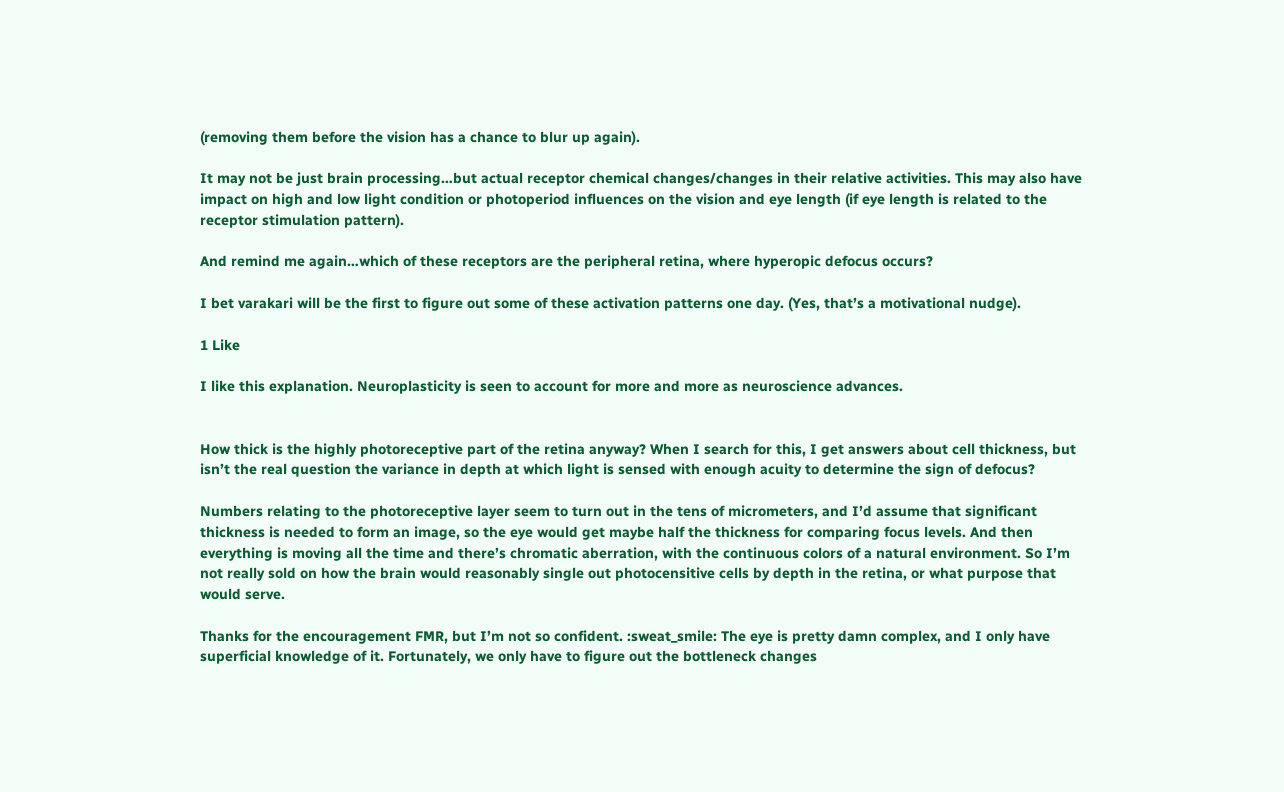(removing them before the vision has a chance to blur up again).

It may not be just brain processing…but actual receptor chemical changes/changes in their relative activities. This may also have impact on high and low light condition or photoperiod influences on the vision and eye length (if eye length is related to the receptor stimulation pattern).

And remind me again…which of these receptors are the peripheral retina, where hyperopic defocus occurs?

I bet varakari will be the first to figure out some of these activation patterns one day. (Yes, that’s a motivational nudge).

1 Like

I like this explanation. Neuroplasticity is seen to account for more and more as neuroscience advances.


How thick is the highly photoreceptive part of the retina anyway? When I search for this, I get answers about cell thickness, but isn’t the real question the variance in depth at which light is sensed with enough acuity to determine the sign of defocus?

Numbers relating to the photoreceptive layer seem to turn out in the tens of micrometers, and I’d assume that significant thickness is needed to form an image, so the eye would get maybe half the thickness for comparing focus levels. And then everything is moving all the time and there’s chromatic aberration, with the continuous colors of a natural environment. So I’m not really sold on how the brain would reasonably single out photocensitive cells by depth in the retina, or what purpose that would serve.

Thanks for the encouragement FMR, but I’m not so confident. :sweat_smile: The eye is pretty damn complex, and I only have superficial knowledge of it. Fortunately, we only have to figure out the bottleneck changes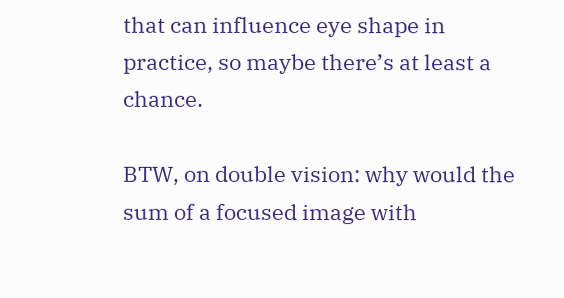that can influence eye shape in practice, so maybe there’s at least a chance.

BTW, on double vision: why would the sum of a focused image with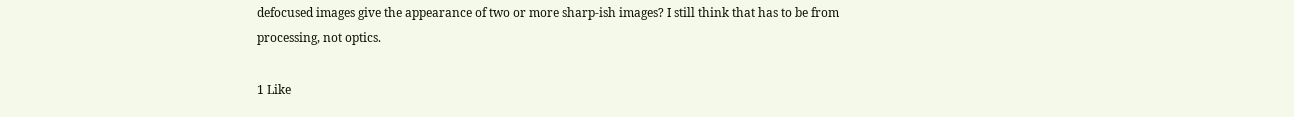defocused images give the appearance of two or more sharp-ish images? I still think that has to be from processing, not optics.

1 Like